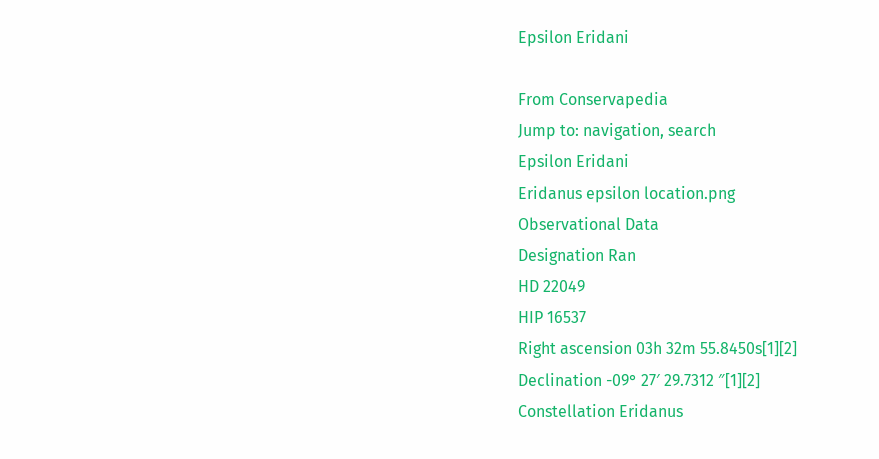Epsilon Eridani

From Conservapedia
Jump to: navigation, search
Epsilon Eridani
Eridanus epsilon location.png
Observational Data
Designation Ran
HD 22049
HIP 16537
Right ascension 03h 32m 55.8450s[1][2]
Declination -09° 27′ 29.7312 ″[1][2]
Constellation Eridanus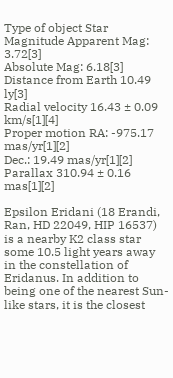Type of object Star
Magnitude Apparent Mag: 3.72[3]
Absolute Mag: 6.18[3]
Distance from Earth 10.49 ly[3]
Radial velocity 16.43 ± 0.09 km/s[1][4]
Proper motion RA: -975.17 mas/yr[1][2]
Dec.: 19.49 mas/yr[1][2]
Parallax 310.94 ± 0.16 mas[1][2]

Epsilon Eridani (18 Erandi, Ran, HD 22049, HIP 16537) is a nearby K2 class star some 10.5 light years away in the constellation of Eridanus. In addition to being one of the nearest Sun-like stars, it is the closest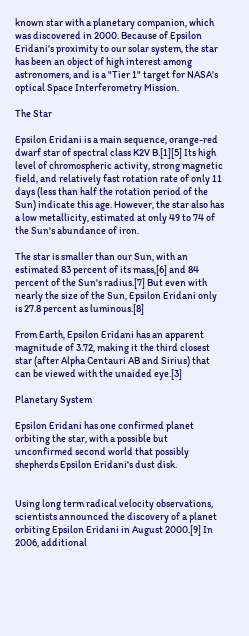known star with a planetary companion, which was discovered in 2000. Because of Epsilon Eridani's proximity to our solar system, the star has been an object of high interest among astronomers, and is a "Tier 1" target for NASA's optical Space Interferometry Mission.

The Star

Epsilon Eridani is a main sequence, orange-red dwarf star of spectral class K2V B.[1][5] Its high level of chromospheric activity, strong magnetic field, and relatively fast rotation rate of only 11 days (less than half the rotation period of the Sun) indicate this age. However, the star also has a low metallicity, estimated at only 49 to 74 of the Sun's abundance of iron.

The star is smaller than our Sun, with an estimated 83 percent of its mass,[6] and 84 percent of the Sun's radius.[7] But even with nearly the size of the Sun, Epsilon Eridani only is 27.8 percent as luminous.[8]

From Earth, Epsilon Eridani has an apparent magnitude of 3.72, making it the third closest star (after Alpha Centauri AB and Sirius) that can be viewed with the unaided eye.[3]

Planetary System

Epsilon Eridani has one confirmed planet orbiting the star, with a possible but unconfirmed second world that possibly shepherds Epsilon Eridani's dust disk.


Using long term radical velocity observations, scientists announced the discovery of a planet orbiting Epsilon Eridani in August 2000.[9] In 2006, additional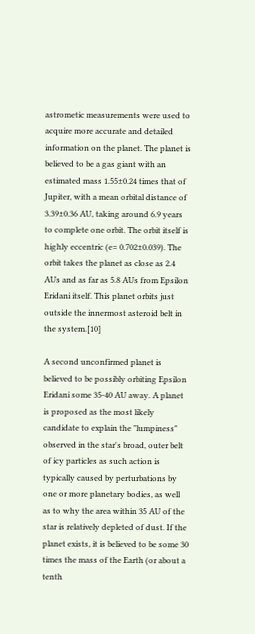astrometic measurements were used to acquire more accurate and detailed information on the planet. The planet is believed to be a gas giant with an estimated mass 1.55±0.24 times that of Jupiter, with a mean orbital distance of 3.39±0.36 AU, taking around 6.9 years to complete one orbit. The orbit itself is highly eccentric (e= 0.702±0.039). The orbit takes the planet as close as 2.4 AUs and as far as 5.8 AUs from Epsilon Eridani itself. This planet orbits just outside the innermost asteroid belt in the system.[10]

A second unconfirmed planet is believed to be possibly orbiting Epsilon Eridani some 35-40 AU away. A planet is proposed as the most likely candidate to explain the "lumpiness" observed in the star's broad, outer belt of icy particles as such action is typically caused by perturbations by one or more planetary bodies, as well as to why the area within 35 AU of the star is relatively depleted of dust. If the planet exists, it is believed to be some 30 times the mass of the Earth (or about a tenth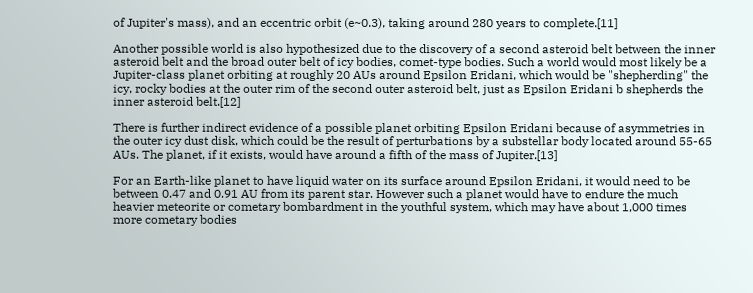of Jupiter's mass), and an eccentric orbit (e~0.3), taking around 280 years to complete.[11]

Another possible world is also hypothesized due to the discovery of a second asteroid belt between the inner asteroid belt and the broad outer belt of icy bodies, comet-type bodies. Such a world would most likely be a Jupiter-class planet orbiting at roughly 20 AUs around Epsilon Eridani, which would be "shepherding" the icy, rocky bodies at the outer rim of the second outer asteroid belt, just as Epsilon Eridani b shepherds the inner asteroid belt.[12]

There is further indirect evidence of a possible planet orbiting Epsilon Eridani because of asymmetries in the outer icy dust disk, which could be the result of perturbations by a substellar body located around 55-65 AUs. The planet, if it exists, would have around a fifth of the mass of Jupiter.[13]

For an Earth-like planet to have liquid water on its surface around Epsilon Eridani, it would need to be between 0.47 and 0.91 AU from its parent star. However such a planet would have to endure the much heavier meteorite or cometary bombardment in the youthful system, which may have about 1,000 times more cometary bodies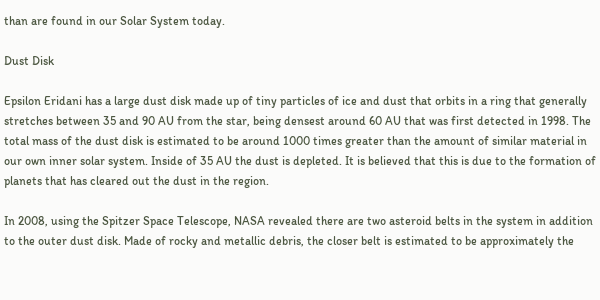than are found in our Solar System today.

Dust Disk

Epsilon Eridani has a large dust disk made up of tiny particles of ice and dust that orbits in a ring that generally stretches between 35 and 90 AU from the star, being densest around 60 AU that was first detected in 1998. The total mass of the dust disk is estimated to be around 1000 times greater than the amount of similar material in our own inner solar system. Inside of 35 AU the dust is depleted. It is believed that this is due to the formation of planets that has cleared out the dust in the region.

In 2008, using the Spitzer Space Telescope, NASA revealed there are two asteroid belts in the system in addition to the outer dust disk. Made of rocky and metallic debris, the closer belt is estimated to be approximately the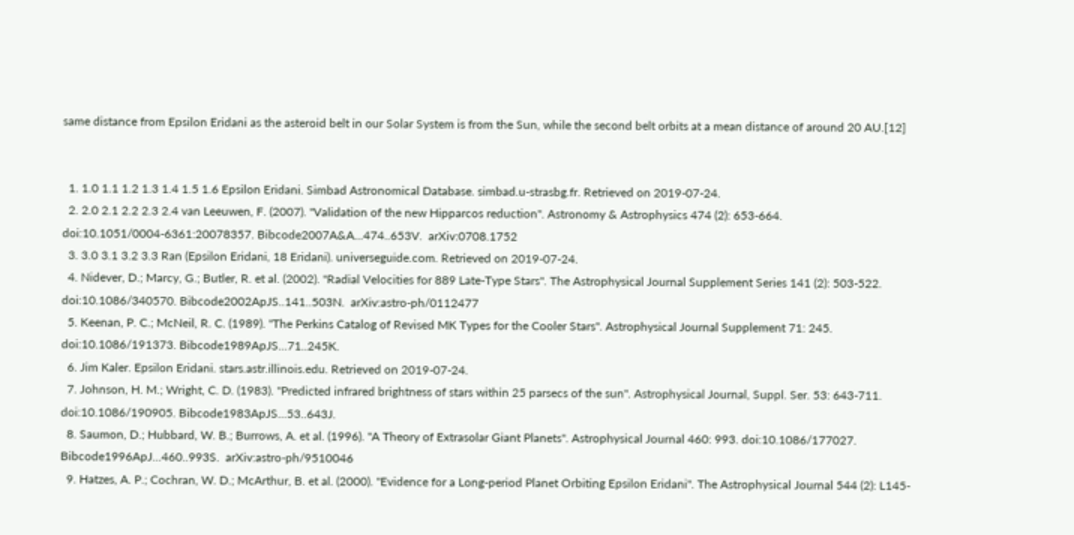same distance from Epsilon Eridani as the asteroid belt in our Solar System is from the Sun, while the second belt orbits at a mean distance of around 20 AU.[12]


  1. 1.0 1.1 1.2 1.3 1.4 1.5 1.6 Epsilon Eridani. Simbad Astronomical Database. simbad.u-strasbg.fr. Retrieved on 2019-07-24.
  2. 2.0 2.1 2.2 2.3 2.4 van Leeuwen, F. (2007). "Validation of the new Hipparcos reduction". Astronomy & Astrophysics 474 (2): 653-664. doi:10.1051/0004-6361:20078357. Bibcode2007A&A...474..653V.  arXiv:0708.1752
  3. 3.0 3.1 3.2 3.3 Ran (Epsilon Eridani, 18 Eridani). universeguide.com. Retrieved on 2019-07-24.
  4. Nidever, D.; Marcy, G.; Butler, R. et al. (2002). "Radial Velocities for 889 Late-Type Stars". The Astrophysical Journal Supplement Series 141 (2): 503-522. doi:10.1086/340570. Bibcode2002ApJS..141..503N.  arXiv:astro-ph/0112477
  5. Keenan, P. C.; McNeil, R. C. (1989). "The Perkins Catalog of Revised MK Types for the Cooler Stars". Astrophysical Journal Supplement 71: 245. doi:10.1086/191373. Bibcode1989ApJS...71..245K.
  6. Jim Kaler. Epsilon Eridani. stars.astr.illinois.edu. Retrieved on 2019-07-24.
  7. Johnson, H. M.; Wright, C. D. (1983). "Predicted infrared brightness of stars within 25 parsecs of the sun". Astrophysical Journal, Suppl. Ser. 53: 643-711. doi:10.1086/190905. Bibcode1983ApJS...53..643J.
  8. Saumon, D.; Hubbard, W. B.; Burrows, A. et al. (1996). "A Theory of Extrasolar Giant Planets". Astrophysical Journal 460: 993. doi:10.1086/177027. Bibcode1996ApJ...460..993S.  arXiv:astro-ph/9510046
  9. Hatzes, A. P.; Cochran, W. D.; McArthur, B. et al. (2000). "Evidence for a Long-period Planet Orbiting Epsilon Eridani". The Astrophysical Journal 544 (2): L145-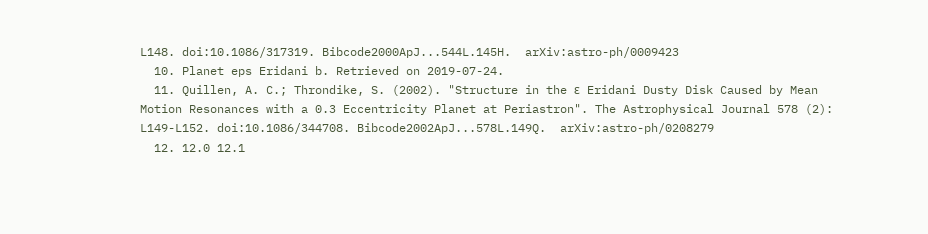L148. doi:10.1086/317319. Bibcode2000ApJ...544L.145H.  arXiv:astro-ph/0009423
  10. Planet eps Eridani b. Retrieved on 2019-07-24.
  11. Quillen, A. C.; Throndike, S. (2002). "Structure in the ɛ Eridani Dusty Disk Caused by Mean Motion Resonances with a 0.3 Eccentricity Planet at Periastron". The Astrophysical Journal 578 (2): L149-L152. doi:10.1086/344708. Bibcode2002ApJ...578L.149Q.  arXiv:astro-ph/0208279
  12. 12.0 12.1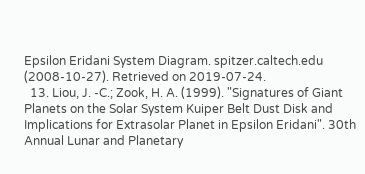Epsilon Eridani System Diagram. spitzer.caltech.edu (2008-10-27). Retrieved on 2019-07-24.
  13. Liou, J. -C.; Zook, H. A. (1999). "Signatures of Giant Planets on the Solar System Kuiper Belt Dust Disk and Implications for Extrasolar Planet in Epsilon Eridani". 30th Annual Lunar and Planetary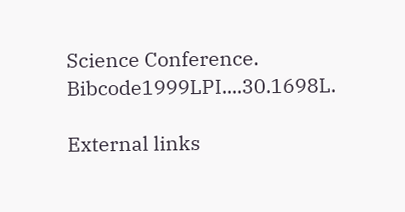Science Conference. Bibcode1999LPI....30.1698L.

External links